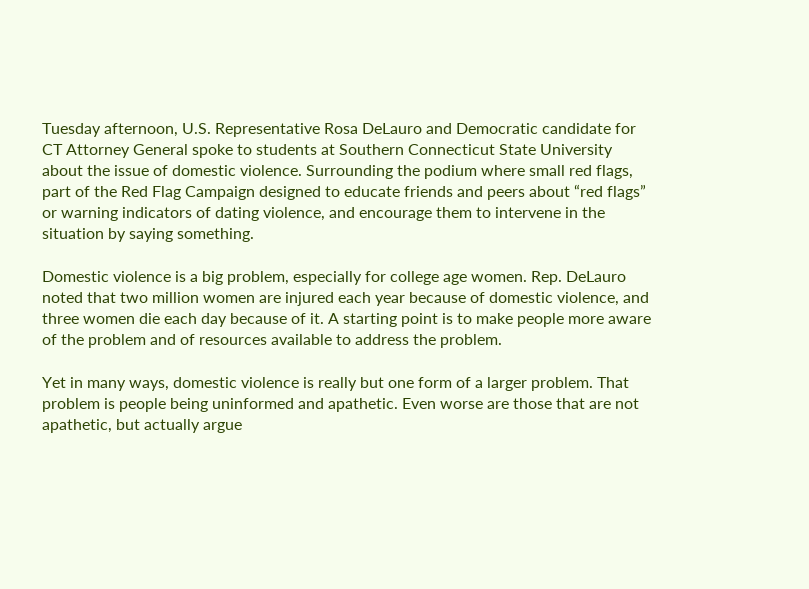Tuesday afternoon, U.S. Representative Rosa DeLauro and Democratic candidate for CT Attorney General spoke to students at Southern Connecticut State University about the issue of domestic violence. Surrounding the podium where small red flags, part of the Red Flag Campaign designed to educate friends and peers about “red flags” or warning indicators of dating violence, and encourage them to intervene in the situation by saying something.

Domestic violence is a big problem, especially for college age women. Rep. DeLauro noted that two million women are injured each year because of domestic violence, and three women die each day because of it. A starting point is to make people more aware of the problem and of resources available to address the problem.

Yet in many ways, domestic violence is really but one form of a larger problem. That problem is people being uninformed and apathetic. Even worse are those that are not apathetic, but actually argue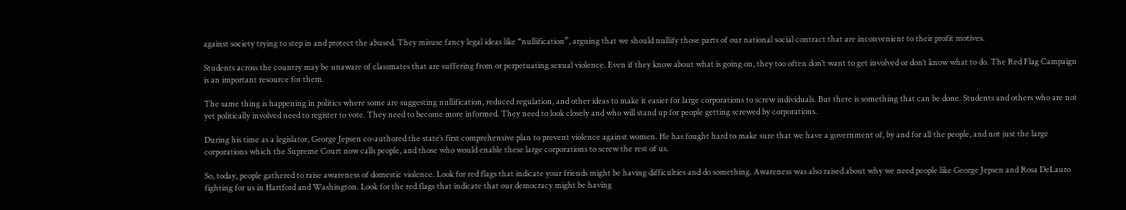against society trying to step in and protect the abused. They misuse fancy legal ideas like “nullification”, arguing that we should nullify those parts of our national social contract that are inconvenient to their profit motives.

Students across the country may be unaware of classmates that are suffering from or perpetuating sexual violence. Even if they know about what is going on, they too often don’t want to get involved or don’t know what to do. The Red Flag Campaign is an important resource for them.

The same thing is happening in politics where some are suggesting nullification, reduced regulation, and other ideas to make it easier for large corporations to screw individuals. But there is something that can be done. Students and others who are not yet politically involved need to register to vote. They need to become more informed. They need to look closely and who will stand up for people getting screwed by corporations.

During his time as a legislator, George Jepsen co-authored the state’s first comprehensive plan to prevent violence against women. He has fought hard to make sure that we have a government of, by and for all the people, and not just the large corporations which the Supreme Court now calls people, and those who would enable these large corporations to screw the rest of us.

So, today, people gathered to raise awareness of domestic violence. Look for red flags that indicate your friends might be having difficulties and do something. Awareness was also raised about why we need people like George Jepsen and Rosa DeLauro fighting for us in Hartford and Washington. Look for the red flags that indicate that our democracy might be having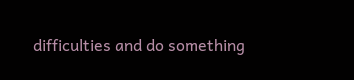difficulties and do something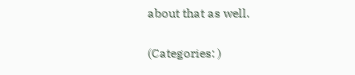about that as well.

(Categories: )